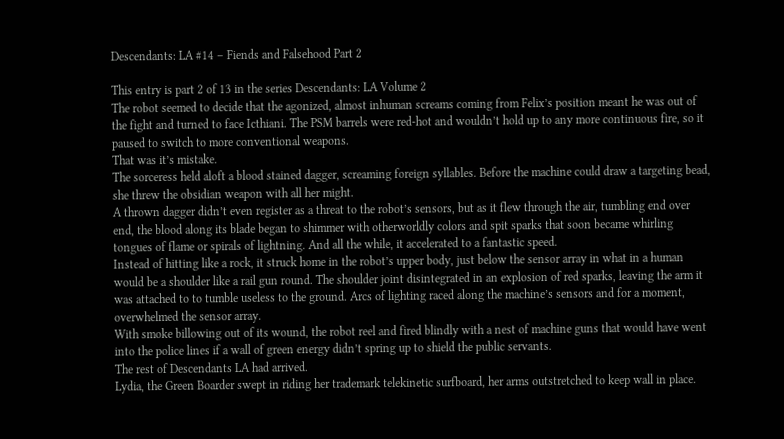Descendants: LA #14 – Fiends and Falsehood Part 2

This entry is part 2 of 13 in the series Descendants: LA Volume 2
The robot seemed to decide that the agonized, almost inhuman screams coming from Felix’s position meant he was out of the fight and turned to face Icthiani. The PSM barrels were red-hot and wouldn’t hold up to any more continuous fire, so it paused to switch to more conventional weapons.
That was it’s mistake.
The sorceress held aloft a blood stained dagger, screaming foreign syllables. Before the machine could draw a targeting bead, she threw the obsidian weapon with all her might.
A thrown dagger didn’t even register as a threat to the robot’s sensors, but as it flew through the air, tumbling end over end, the blood along its blade began to shimmer with otherworldly colors and spit sparks that soon became whirling tongues of flame or spirals of lightning. And all the while, it accelerated to a fantastic speed.
Instead of hitting like a rock, it struck home in the robot’s upper body, just below the sensor array in what in a human would be a shoulder like a rail gun round. The shoulder joint disintegrated in an explosion of red sparks, leaving the arm it was attached to to tumble useless to the ground. Arcs of lighting raced along the machine’s sensors and for a moment, overwhelmed the sensor array.
With smoke billowing out of its wound, the robot reel and fired blindly with a nest of machine guns that would have went into the police lines if a wall of green energy didn’t spring up to shield the public servants.
The rest of Descendants LA had arrived.
Lydia, the Green Boarder swept in riding her trademark telekinetic surfboard, her arms outstretched to keep wall in place.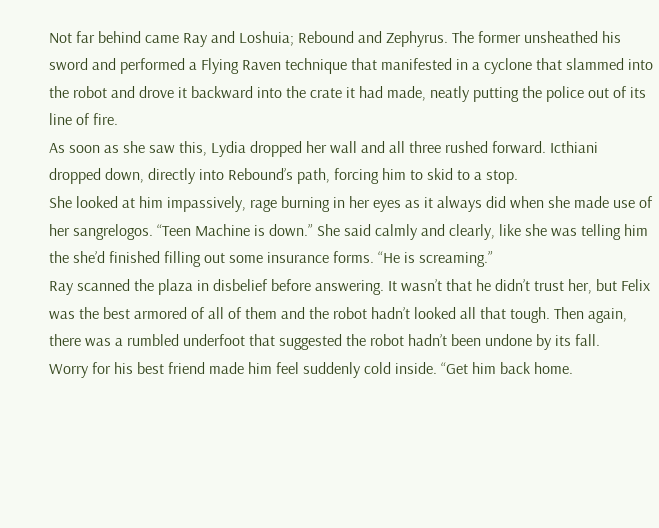Not far behind came Ray and Loshuia; Rebound and Zephyrus. The former unsheathed his sword and performed a Flying Raven technique that manifested in a cyclone that slammed into the robot and drove it backward into the crate it had made, neatly putting the police out of its line of fire.
As soon as she saw this, Lydia dropped her wall and all three rushed forward. Icthiani dropped down, directly into Rebound’s path, forcing him to skid to a stop.
She looked at him impassively, rage burning in her eyes as it always did when she made use of her sangrelogos. “Teen Machine is down.” She said calmly and clearly, like she was telling him the she’d finished filling out some insurance forms. “He is screaming.”
Ray scanned the plaza in disbelief before answering. It wasn’t that he didn’t trust her, but Felix was the best armored of all of them and the robot hadn’t looked all that tough. Then again, there was a rumbled underfoot that suggested the robot hadn’t been undone by its fall.
Worry for his best friend made him feel suddenly cold inside. “Get him back home.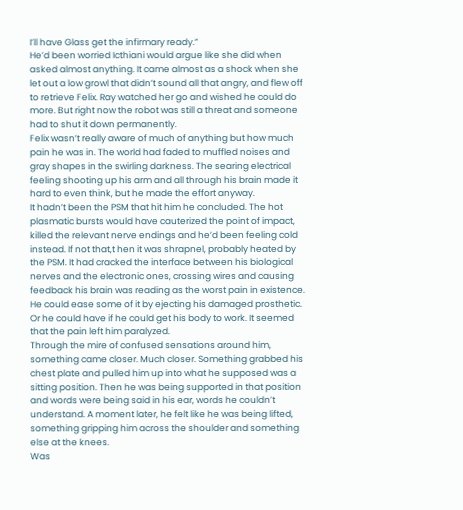I’ll have Glass get the infirmary ready.”
He’d been worried Icthiani would argue like she did when asked almost anything. It came almost as a shock when she let out a low growl that didn’t sound all that angry, and flew off to retrieve Felix. Ray watched her go and wished he could do more. But right now the robot was still a threat and someone had to shut it down permanently.
Felix wasn’t really aware of much of anything but how much pain he was in. The world had faded to muffled noises and gray shapes in the swirling darkness. The searing electrical feeling shooting up his arm and all through his brain made it hard to even think, but he made the effort anyway.
It hadn’t been the PSM that hit him he concluded. The hot plasmatic bursts would have cauterized the point of impact, killed the relevant nerve endings and he’d been feeling cold instead. If not that,t hen it was shrapnel, probably heated by the PSM. It had cracked the interface between his biological nerves and the electronic ones, crossing wires and causing feedback his brain was reading as the worst pain in existence.
He could ease some of it by ejecting his damaged prosthetic. Or he could have if he could get his body to work. It seemed that the pain left him paralyzed.
Through the mire of confused sensations around him, something came closer. Much closer. Something grabbed his chest plate and pulled him up into what he supposed was a sitting position. Then he was being supported in that position and words were being said in his ear, words he couldn’t understand. A moment later, he felt like he was being lifted, something gripping him across the shoulder and something else at the knees.
Was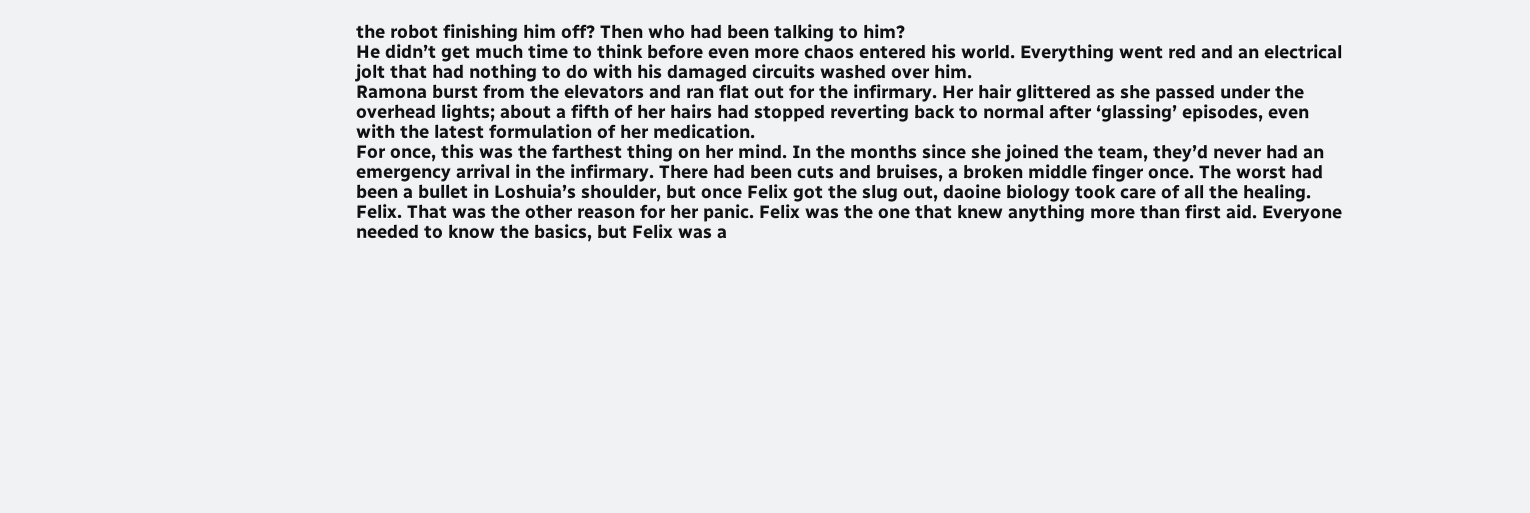the robot finishing him off? Then who had been talking to him?
He didn’t get much time to think before even more chaos entered his world. Everything went red and an electrical jolt that had nothing to do with his damaged circuits washed over him.
Ramona burst from the elevators and ran flat out for the infirmary. Her hair glittered as she passed under the overhead lights; about a fifth of her hairs had stopped reverting back to normal after ‘glassing’ episodes, even with the latest formulation of her medication.
For once, this was the farthest thing on her mind. In the months since she joined the team, they’d never had an emergency arrival in the infirmary. There had been cuts and bruises, a broken middle finger once. The worst had been a bullet in Loshuia’s shoulder, but once Felix got the slug out, daoine biology took care of all the healing.
Felix. That was the other reason for her panic. Felix was the one that knew anything more than first aid. Everyone needed to know the basics, but Felix was a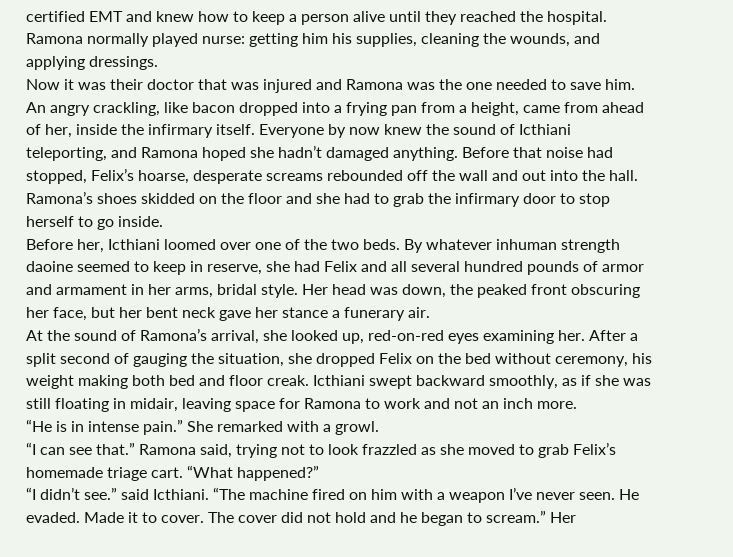certified EMT and knew how to keep a person alive until they reached the hospital. Ramona normally played nurse: getting him his supplies, cleaning the wounds, and applying dressings.
Now it was their doctor that was injured and Ramona was the one needed to save him.
An angry crackling, like bacon dropped into a frying pan from a height, came from ahead of her, inside the infirmary itself. Everyone by now knew the sound of Icthiani teleporting, and Ramona hoped she hadn’t damaged anything. Before that noise had stopped, Felix’s hoarse, desperate screams rebounded off the wall and out into the hall.
Ramona’s shoes skidded on the floor and she had to grab the infirmary door to stop herself to go inside.
Before her, Icthiani loomed over one of the two beds. By whatever inhuman strength daoine seemed to keep in reserve, she had Felix and all several hundred pounds of armor and armament in her arms, bridal style. Her head was down, the peaked front obscuring her face, but her bent neck gave her stance a funerary air.
At the sound of Ramona’s arrival, she looked up, red-on-red eyes examining her. After a split second of gauging the situation, she dropped Felix on the bed without ceremony, his weight making both bed and floor creak. Icthiani swept backward smoothly, as if she was still floating in midair, leaving space for Ramona to work and not an inch more.
“He is in intense pain.” She remarked with a growl.
“I can see that.” Ramona said, trying not to look frazzled as she moved to grab Felix’s homemade triage cart. “What happened?”
“I didn’t see.” said Icthiani. “The machine fired on him with a weapon I’ve never seen. He evaded. Made it to cover. The cover did not hold and he began to scream.” Her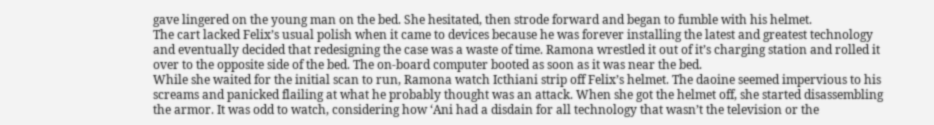gave lingered on the young man on the bed. She hesitated, then strode forward and began to fumble with his helmet.
The cart lacked Felix’s usual polish when it came to devices because he was forever installing the latest and greatest technology and eventually decided that redesigning the case was a waste of time. Ramona wrestled it out of it’s charging station and rolled it over to the opposite side of the bed. The on-board computer booted as soon as it was near the bed.
While she waited for the initial scan to run, Ramona watch Icthiani strip off Felix’s helmet. The daoine seemed impervious to his screams and panicked flailing at what he probably thought was an attack. When she got the helmet off, she started disassembling the armor. It was odd to watch, considering how ‘Ani had a disdain for all technology that wasn’t the television or the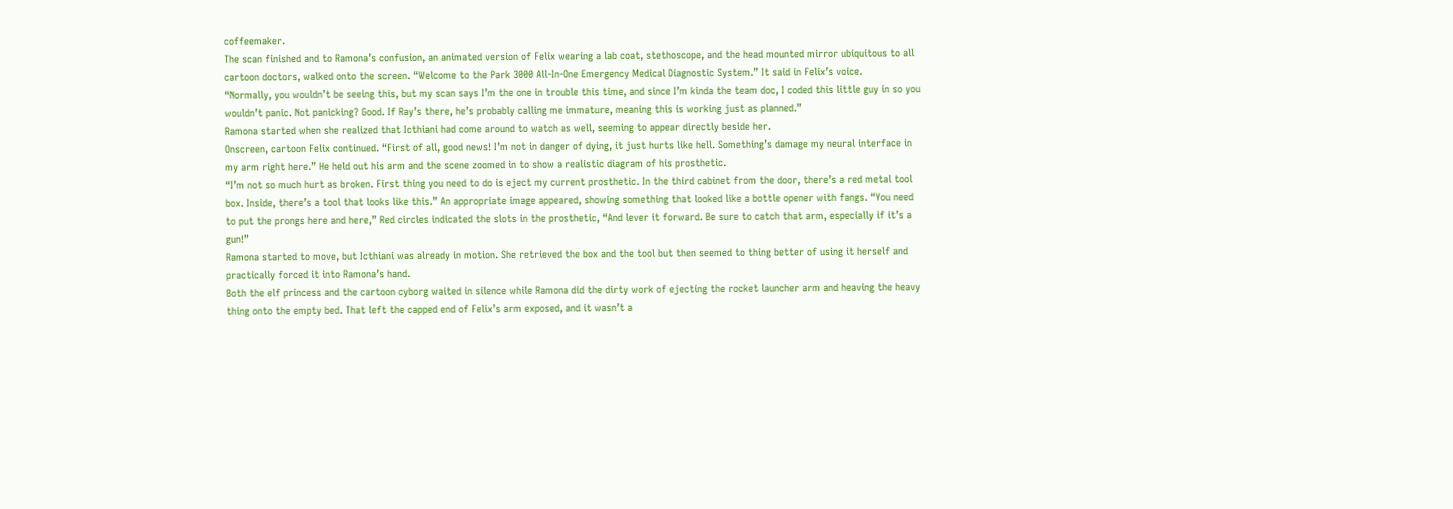coffeemaker.
The scan finished and to Ramona’s confusion, an animated version of Felix wearing a lab coat, stethoscope, and the head mounted mirror ubiquitous to all cartoon doctors, walked onto the screen. “Welcome to the Park 3000 All-In-One Emergency Medical Diagnostic System.” It said in Felix’s voice.
“Normally, you wouldn’t be seeing this, but my scan says I’m the one in trouble this time, and since I’m kinda the team doc, I coded this little guy in so you wouldn’t panic. Not panicking? Good. If Ray’s there, he’s probably calling me immature, meaning this is working just as planned.”
Ramona started when she realized that Icthiani had come around to watch as well, seeming to appear directly beside her.
Onscreen, cartoon Felix continued. “First of all, good news! I’m not in danger of dying, it just hurts like hell. Something’s damage my neural interface in my arm right here.” He held out his arm and the scene zoomed in to show a realistic diagram of his prosthetic.
“I’m not so much hurt as broken. First thing you need to do is eject my current prosthetic. In the third cabinet from the door, there’s a red metal tool box. Inside, there’s a tool that looks like this.” An appropriate image appeared, showing something that looked like a bottle opener with fangs. “You need to put the prongs here and here,” Red circles indicated the slots in the prosthetic, “And lever it forward. Be sure to catch that arm, especially if it’s a gun!”
Ramona started to move, but Icthiani was already in motion. She retrieved the box and the tool but then seemed to thing better of using it herself and practically forced it into Ramona’s hand.
Both the elf princess and the cartoon cyborg waited in silence while Ramona did the dirty work of ejecting the rocket launcher arm and heaving the heavy thing onto the empty bed. That left the capped end of Felix’s arm exposed, and it wasn’t a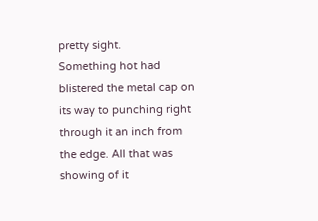pretty sight.
Something hot had blistered the metal cap on its way to punching right through it an inch from the edge. All that was showing of it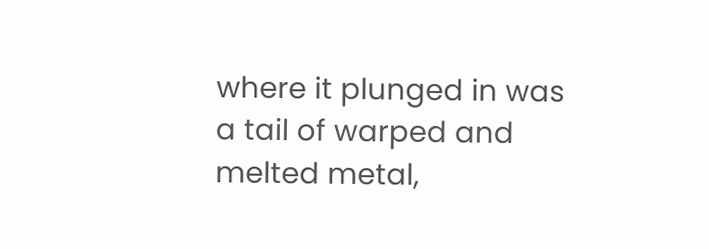where it plunged in was a tail of warped and melted metal,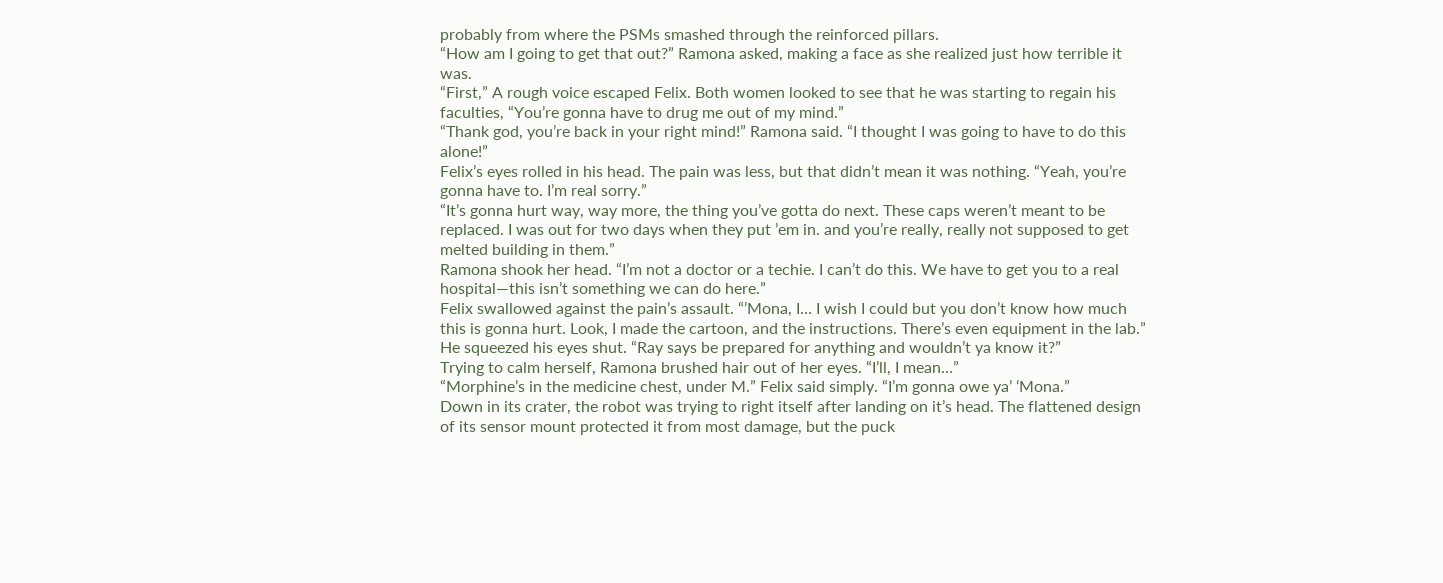probably from where the PSMs smashed through the reinforced pillars.
“How am I going to get that out?” Ramona asked, making a face as she realized just how terrible it was.
“First,” A rough voice escaped Felix. Both women looked to see that he was starting to regain his faculties, “You’re gonna have to drug me out of my mind.”
“Thank god, you’re back in your right mind!” Ramona said. “I thought I was going to have to do this alone!”
Felix’s eyes rolled in his head. The pain was less, but that didn’t mean it was nothing. “Yeah, you’re gonna have to. I’m real sorry.”
“It’s gonna hurt way, way more, the thing you’ve gotta do next. These caps weren’t meant to be replaced. I was out for two days when they put ’em in. and you’re really, really not supposed to get melted building in them.”
Ramona shook her head. “I’m not a doctor or a techie. I can’t do this. We have to get you to a real hospital—this isn’t something we can do here.”
Felix swallowed against the pain’s assault. “’Mona, I… I wish I could but you don’t know how much this is gonna hurt. Look, I made the cartoon, and the instructions. There’s even equipment in the lab.” He squeezed his eyes shut. “Ray says be prepared for anything and wouldn’t ya know it?”
Trying to calm herself, Ramona brushed hair out of her eyes. “I’ll, I mean…”
“Morphine’s in the medicine chest, under M.” Felix said simply. “I’m gonna owe ya’ ‘Mona.”
Down in its crater, the robot was trying to right itself after landing on it’s head. The flattened design of its sensor mount protected it from most damage, but the puck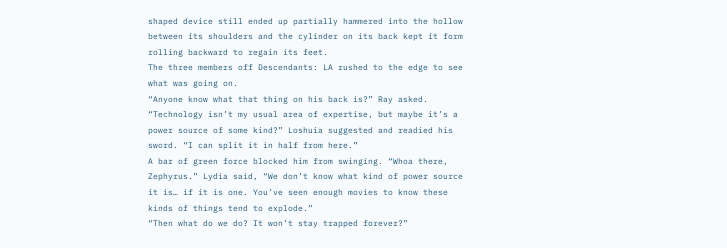shaped device still ended up partially hammered into the hollow between its shoulders and the cylinder on its back kept it form rolling backward to regain its feet.
The three members off Descendants: LA rushed to the edge to see what was going on.
“Anyone know what that thing on his back is?” Ray asked.
“Technology isn’t my usual area of expertise, but maybe it’s a power source of some kind?” Loshuia suggested and readied his sword. “I can split it in half from here.”
A bar of green force blocked him from swinging. “Whoa there, Zephyrus.” Lydia said, “We don’t know what kind of power source it is… if it is one. You’ve seen enough movies to know these kinds of things tend to explode.”
“Then what do we do? It won’t stay trapped forever?”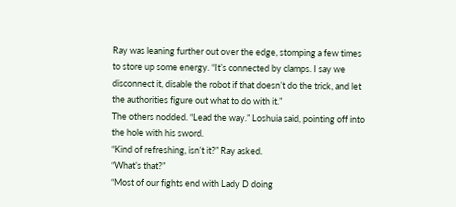Ray was leaning further out over the edge, stomping a few times to store up some energy. “It’s connected by clamps. I say we disconnect it, disable the robot if that doesn’t do the trick, and let the authorities figure out what to do with it.”
The others nodded. “Lead the way.” Loshuia said, pointing off into the hole with his sword.
“Kind of refreshing, isn’t it?” Ray asked.
“What’s that?”
“Most of our fights end with Lady D doing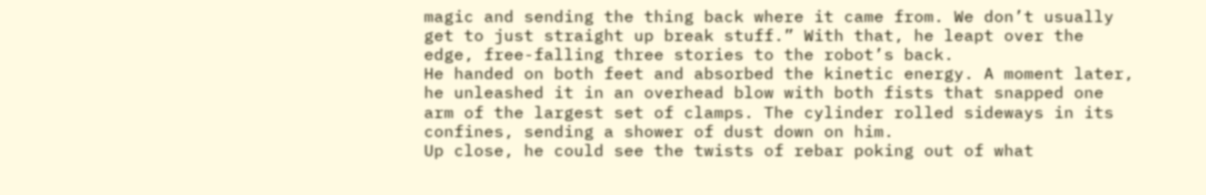magic and sending the thing back where it came from. We don’t usually get to just straight up break stuff.” With that, he leapt over the edge, free-falling three stories to the robot’s back.
He handed on both feet and absorbed the kinetic energy. A moment later, he unleashed it in an overhead blow with both fists that snapped one arm of the largest set of clamps. The cylinder rolled sideways in its confines, sending a shower of dust down on him.
Up close, he could see the twists of rebar poking out of what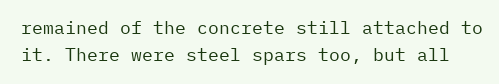remained of the concrete still attached to it. There were steel spars too, but all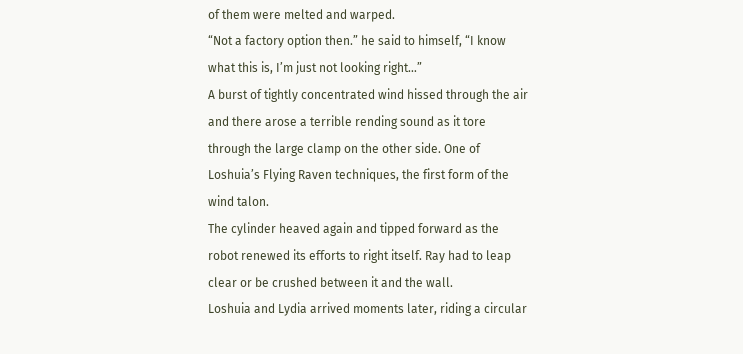of them were melted and warped.
“Not a factory option then.” he said to himself, “I know what this is, I’m just not looking right…”
A burst of tightly concentrated wind hissed through the air and there arose a terrible rending sound as it tore through the large clamp on the other side. One of Loshuia’s Flying Raven techniques, the first form of the wind talon.
The cylinder heaved again and tipped forward as the robot renewed its efforts to right itself. Ray had to leap clear or be crushed between it and the wall.
Loshuia and Lydia arrived moments later, riding a circular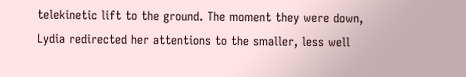telekinetic lift to the ground. The moment they were down, Lydia redirected her attentions to the smaller, less well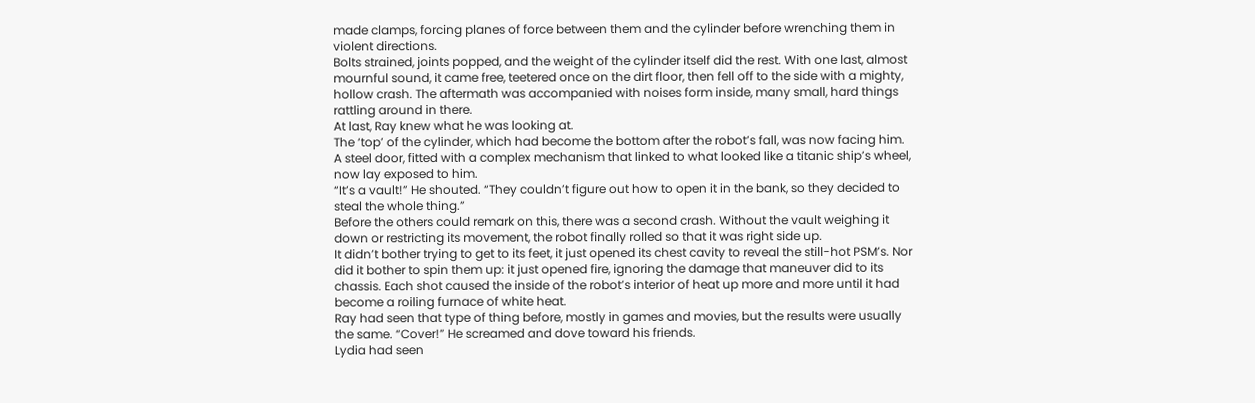made clamps, forcing planes of force between them and the cylinder before wrenching them in violent directions.
Bolts strained, joints popped, and the weight of the cylinder itself did the rest. With one last, almost mournful sound, it came free, teetered once on the dirt floor, then fell off to the side with a mighty, hollow crash. The aftermath was accompanied with noises form inside, many small, hard things rattling around in there.
At last, Ray knew what he was looking at.
The ‘top’ of the cylinder, which had become the bottom after the robot’s fall, was now facing him. A steel door, fitted with a complex mechanism that linked to what looked like a titanic ship’s wheel, now lay exposed to him.
“It’s a vault!” He shouted. “They couldn’t figure out how to open it in the bank, so they decided to steal the whole thing.”
Before the others could remark on this, there was a second crash. Without the vault weighing it down or restricting its movement, the robot finally rolled so that it was right side up.
It didn’t bother trying to get to its feet, it just opened its chest cavity to reveal the still-hot PSM’s. Nor did it bother to spin them up: it just opened fire, ignoring the damage that maneuver did to its chassis. Each shot caused the inside of the robot’s interior of heat up more and more until it had become a roiling furnace of white heat.
Ray had seen that type of thing before, mostly in games and movies, but the results were usually the same. “Cover!” He screamed and dove toward his friends.
Lydia had seen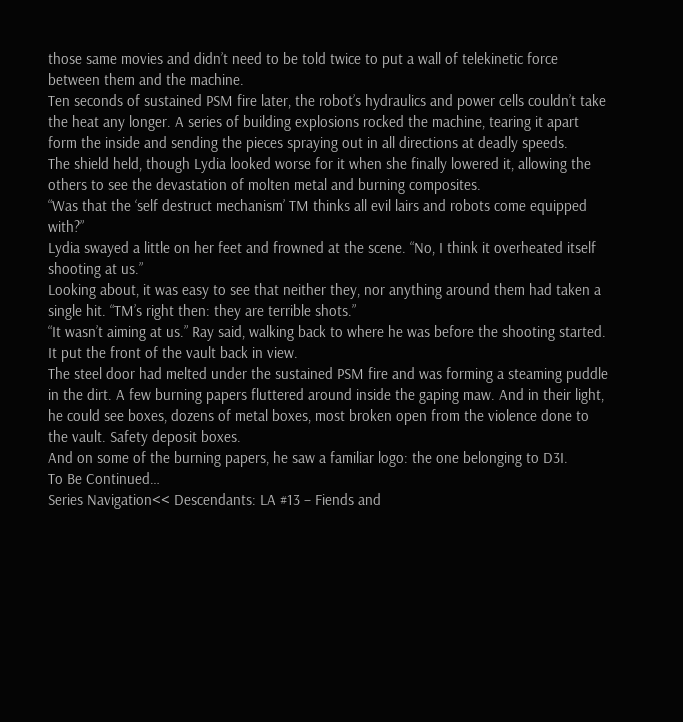those same movies and didn’t need to be told twice to put a wall of telekinetic force between them and the machine.
Ten seconds of sustained PSM fire later, the robot’s hydraulics and power cells couldn’t take the heat any longer. A series of building explosions rocked the machine, tearing it apart form the inside and sending the pieces spraying out in all directions at deadly speeds.
The shield held, though Lydia looked worse for it when she finally lowered it, allowing the others to see the devastation of molten metal and burning composites.
“Was that the ‘self destruct mechanism’ TM thinks all evil lairs and robots come equipped with?”
Lydia swayed a little on her feet and frowned at the scene. “No, I think it overheated itself shooting at us.”
Looking about, it was easy to see that neither they, nor anything around them had taken a single hit. “TM’s right then: they are terrible shots.”
“It wasn’t aiming at us.” Ray said, walking back to where he was before the shooting started. It put the front of the vault back in view.
The steel door had melted under the sustained PSM fire and was forming a steaming puddle in the dirt. A few burning papers fluttered around inside the gaping maw. And in their light, he could see boxes, dozens of metal boxes, most broken open from the violence done to the vault. Safety deposit boxes.
And on some of the burning papers, he saw a familiar logo: the one belonging to D3I.
To Be Continued…
Series Navigation<< Descendants: LA #13 – Fiends and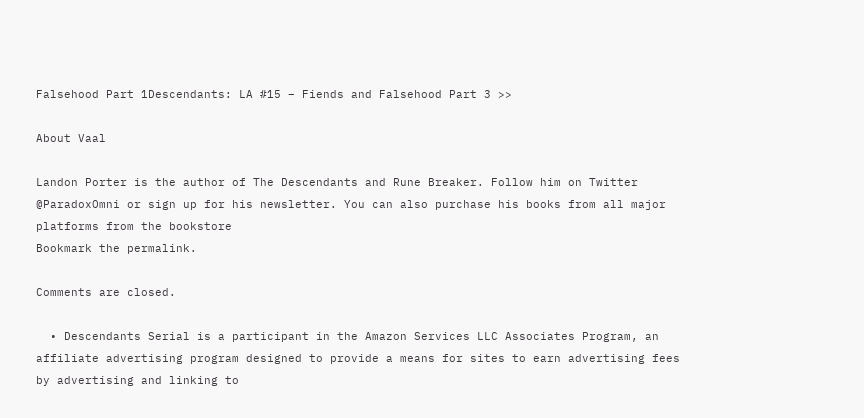Falsehood Part 1Descendants: LA #15 – Fiends and Falsehood Part 3 >>

About Vaal

Landon Porter is the author of The Descendants and Rune Breaker. Follow him on Twitter @ParadoxOmni or sign up for his newsletter. You can also purchase his books from all major platforms from the bookstore
Bookmark the permalink.

Comments are closed.

  • Descendants Serial is a participant in the Amazon Services LLC Associates Program, an affiliate advertising program designed to provide a means for sites to earn advertising fees by advertising and linking to